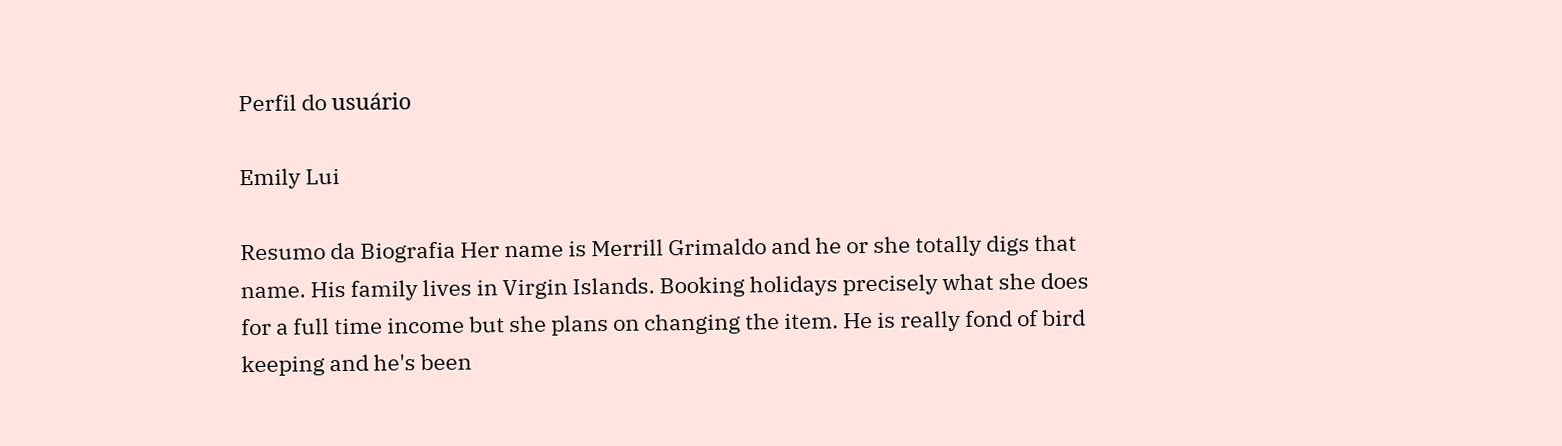Perfil do usuário

Emily Lui

Resumo da Biografia Her name is Merrill Grimaldo and he or she totally digs that name. His family lives in Virgin Islands. Booking holidays precisely what she does for a full time income but she plans on changing the item. He is really fond of bird keeping and he's been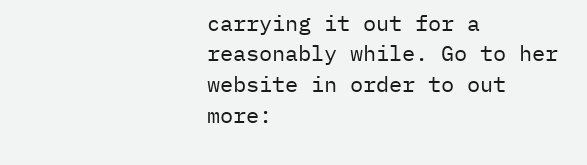carrying it out for a reasonably while. Go to her website in order to out more: